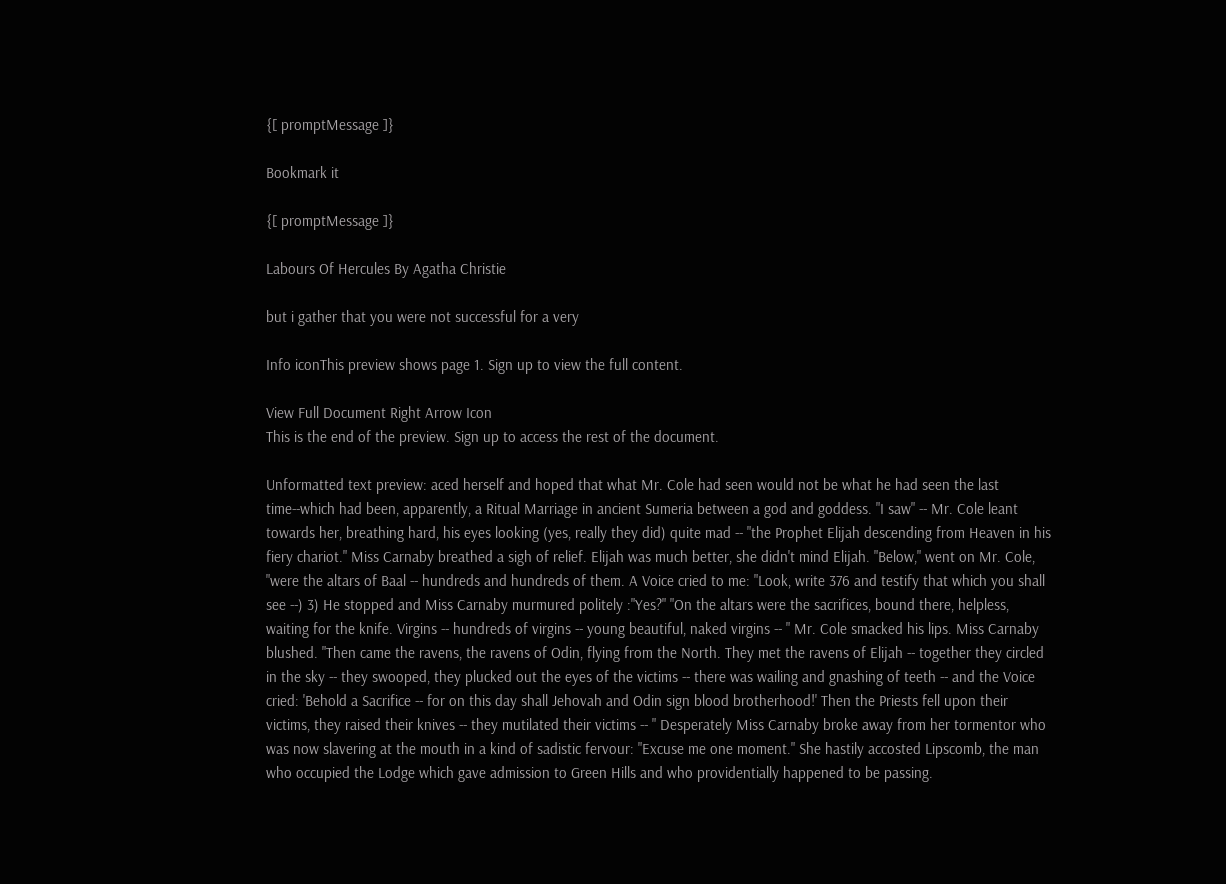{[ promptMessage ]}

Bookmark it

{[ promptMessage ]}

Labours Of Hercules By Agatha Christie

but i gather that you were not successful for a very

Info iconThis preview shows page 1. Sign up to view the full content.

View Full Document Right Arrow Icon
This is the end of the preview. Sign up to access the rest of the document.

Unformatted text preview: aced herself and hoped that what Mr. Cole had seen would not be what he had seen the last time--which had been, apparently, a Ritual Marriage in ancient Sumeria between a god and goddess. "I saw" -- Mr. Cole leant towards her, breathing hard, his eyes looking (yes, really they did) quite mad -- "the Prophet Elijah descending from Heaven in his fiery chariot." Miss Carnaby breathed a sigh of relief. Elijah was much better, she didn't mind Elijah. "Below," went on Mr. Cole, "were the altars of Baal -- hundreds and hundreds of them. A Voice cried to me: "Look, write 376 and testify that which you shall see --) 3) He stopped and Miss Carnaby murmured politely :"Yes?" "On the altars were the sacrifices, bound there, helpless, waiting for the knife. Virgins -- hundreds of virgins -- young beautiful, naked virgins -- " Mr. Cole smacked his lips. Miss Carnaby blushed. "Then came the ravens, the ravens of Odin, flying from the North. They met the ravens of Elijah -- together they circled in the sky -- they swooped, they plucked out the eyes of the victims -- there was wailing and gnashing of teeth -- and the Voice cried: 'Behold a Sacrifice -- for on this day shall Jehovah and Odin sign blood brotherhood!' Then the Priests fell upon their victims, they raised their knives -- they mutilated their victims -- " Desperately Miss Carnaby broke away from her tormentor who was now slavering at the mouth in a kind of sadistic fervour: "Excuse me one moment." She hastily accosted Lipscomb, the man who occupied the Lodge which gave admission to Green Hills and who providentially happened to be passing.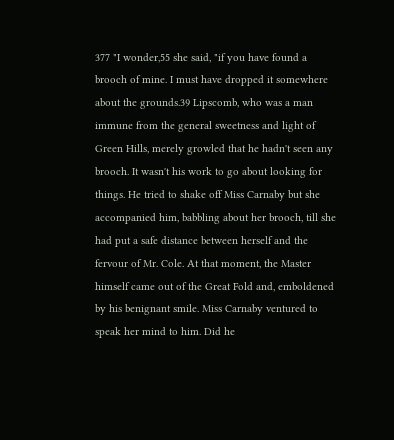377 "I wonder,55 she said, "if you have found a brooch of mine. I must have dropped it somewhere about the grounds.39 Lipscomb, who was a man immune from the general sweetness and light of Green Hills, merely growled that he hadn't seen any brooch. It wasn't his work to go about looking for things. He tried to shake off Miss Carnaby but she accompanied him, babbling about her brooch, till she had put a safe distance between herself and the fervour of Mr. Cole. At that moment, the Master himself came out of the Great Fold and, emboldened by his benignant smile. Miss Carnaby ventured to speak her mind to him. Did he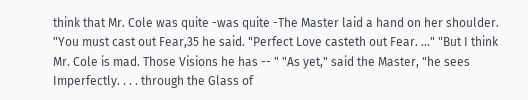think that Mr. Cole was quite -was quite -The Master laid a hand on her shoulder. "You must cast out Fear,35 he said. "Perfect Love casteth out Fear. ..." "But I think Mr. Cole is mad. Those Visions he has -- " "As yet," said the Master, "he sees Imperfectly. . . . through the Glass of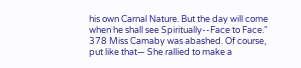his own Carnal Nature. But the day will come when he shall see Spiritually--Face to Face." 378 Miss Camaby was abashed. Of course, put like that— She rallied to make a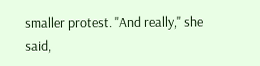smaller protest. "And really," she said,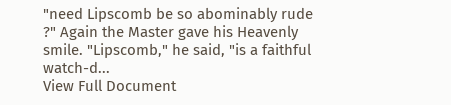"need Lipscomb be so abominably rude ?" Again the Master gave his Heavenly smile. "Lipscomb," he said, "is a faithful watch-d...
View Full Document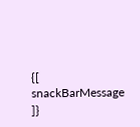{[ snackBarMessage ]}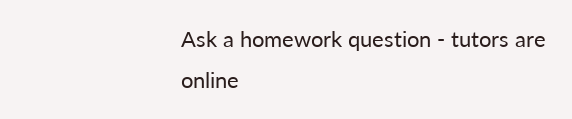Ask a homework question - tutors are online